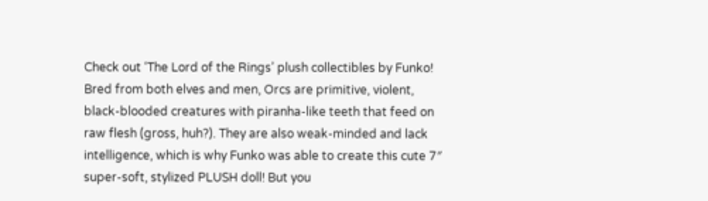Check out ‘The Lord of the Rings’ plush collectibles by Funko! Bred from both elves and men, Orcs are primitive, violent, black-blooded creatures with piranha-like teeth that feed on raw flesh (gross, huh?). They are also weak-minded and lack intelligence, which is why Funko was able to create this cute 7″ super-soft, stylized PLUSH doll! But you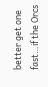better get one fast…if the Orcs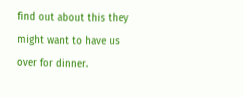find out about this they might want to have us over for dinner.